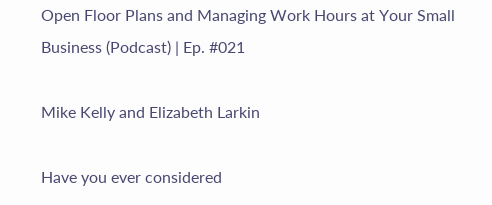Open Floor Plans and Managing Work Hours at Your Small Business (Podcast) | Ep. #021

Mike Kelly and Elizabeth Larkin

Have you ever considered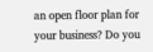an open floor plan for your business? Do you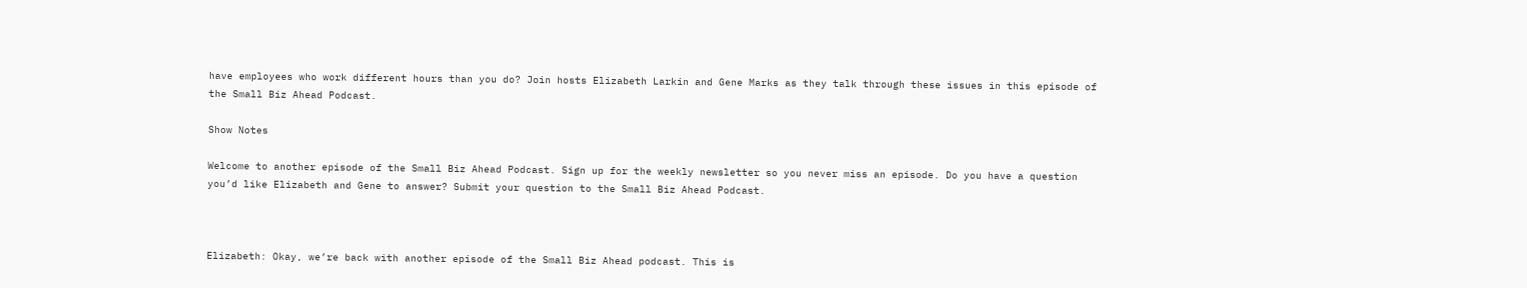have employees who work different hours than you do? Join hosts Elizabeth Larkin and Gene Marks as they talk through these issues in this episode of the Small Biz Ahead Podcast.

Show Notes

Welcome to another episode of the Small Biz Ahead Podcast. Sign up for the weekly newsletter so you never miss an episode. Do you have a question you’d like Elizabeth and Gene to answer? Submit your question to the Small Biz Ahead Podcast.



Elizabeth: Okay, we’re back with another episode of the Small Biz Ahead podcast. This is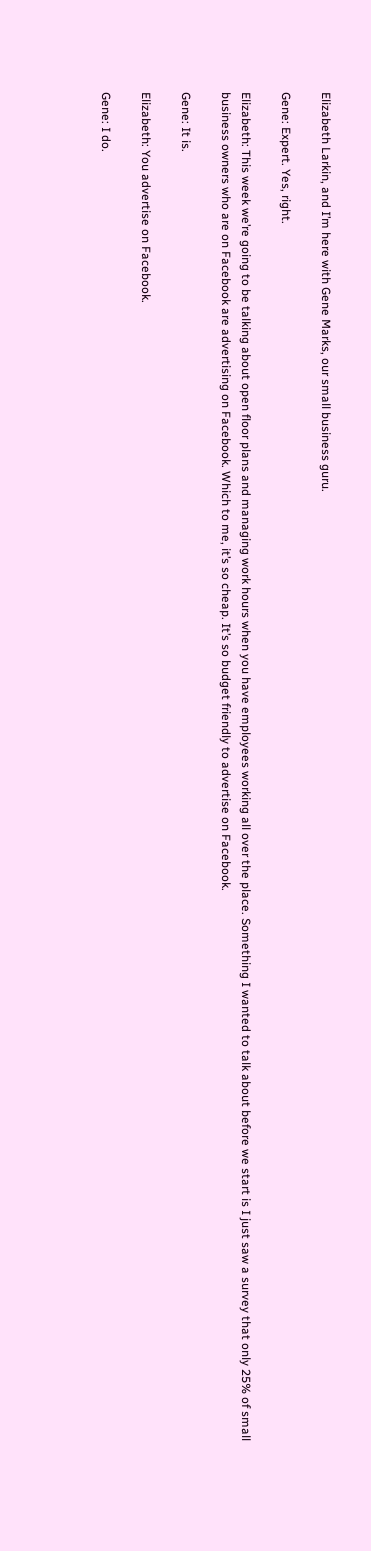Elizabeth Larkin, and I’m here with Gene Marks, our small business guru.

Gene: Expert. Yes, right.

Elizabeth: This week we’re going to be talking about open floor plans and managing work hours when you have employees working all over the place. Something I wanted to talk about before we start is I just saw a survey that only 25% of small business owners who are on Facebook are advertising on Facebook. Which to me, it’s so cheap. It’s so budget friendly to advertise on Facebook.

Gene: It is.

Elizabeth: You advertise on Facebook.

Gene: I do.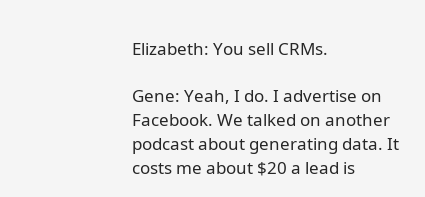Elizabeth: You sell CRMs.

Gene: Yeah, I do. I advertise on Facebook. We talked on another podcast about generating data. It costs me about $20 a lead is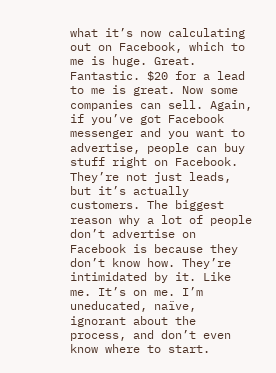what it’s now calculating out on Facebook, which to me is huge. Great. Fantastic. $20 for a lead to me is great. Now some companies can sell. Again, if you’ve got Facebook messenger and you want to advertise, people can buy stuff right on Facebook. They’re not just leads, but it’s actually customers. The biggest reason why a lot of people don’t advertise on Facebook is because they don’t know how. They’re intimidated by it. Like me. It’s on me. I’m uneducated, naïve, ignorant about the process, and don’t even know where to start.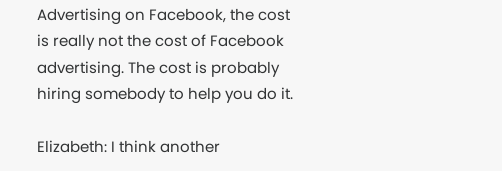Advertising on Facebook, the cost is really not the cost of Facebook advertising. The cost is probably hiring somebody to help you do it.

Elizabeth: I think another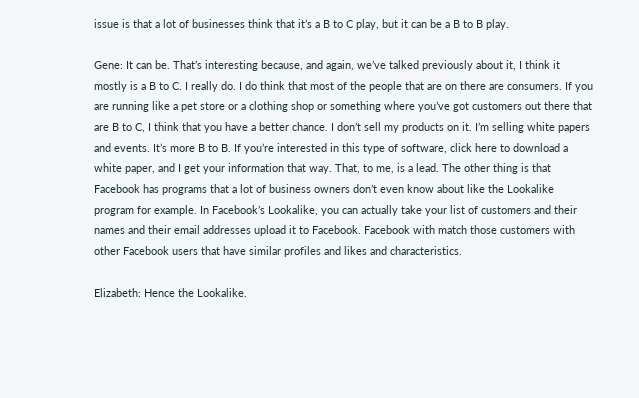issue is that a lot of businesses think that it’s a B to C play, but it can be a B to B play.

Gene: It can be. That’s interesting because, and again, we’ve talked previously about it, I think it mostly is a B to C. I really do. I do think that most of the people that are on there are consumers. If you are running like a pet store or a clothing shop or something where you’ve got customers out there that are B to C, I think that you have a better chance. I don’t sell my products on it. I’m selling white papers and events. It’s more B to B. If you’re interested in this type of software, click here to download a white paper, and I get your information that way. That, to me, is a lead. The other thing is that Facebook has programs that a lot of business owners don’t even know about like the Lookalike program for example. In Facebook’s Lookalike, you can actually take your list of customers and their names and their email addresses upload it to Facebook. Facebook with match those customers with other Facebook users that have similar profiles and likes and characteristics.

Elizabeth: Hence the Lookalike.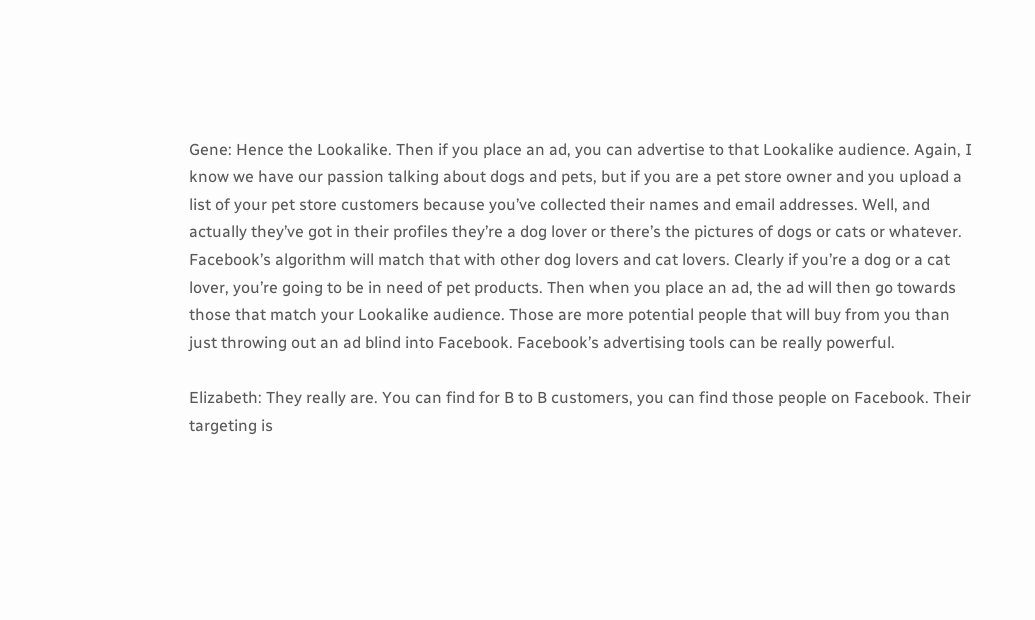Gene: Hence the Lookalike. Then if you place an ad, you can advertise to that Lookalike audience. Again, I know we have our passion talking about dogs and pets, but if you are a pet store owner and you upload a list of your pet store customers because you’ve collected their names and email addresses. Well, and actually they’ve got in their profiles they’re a dog lover or there’s the pictures of dogs or cats or whatever. Facebook’s algorithm will match that with other dog lovers and cat lovers. Clearly if you’re a dog or a cat lover, you’re going to be in need of pet products. Then when you place an ad, the ad will then go towards those that match your Lookalike audience. Those are more potential people that will buy from you than just throwing out an ad blind into Facebook. Facebook’s advertising tools can be really powerful.

Elizabeth: They really are. You can find for B to B customers, you can find those people on Facebook. Their targeting is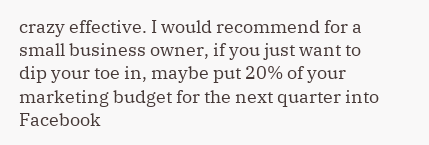crazy effective. I would recommend for a small business owner, if you just want to dip your toe in, maybe put 20% of your marketing budget for the next quarter into Facebook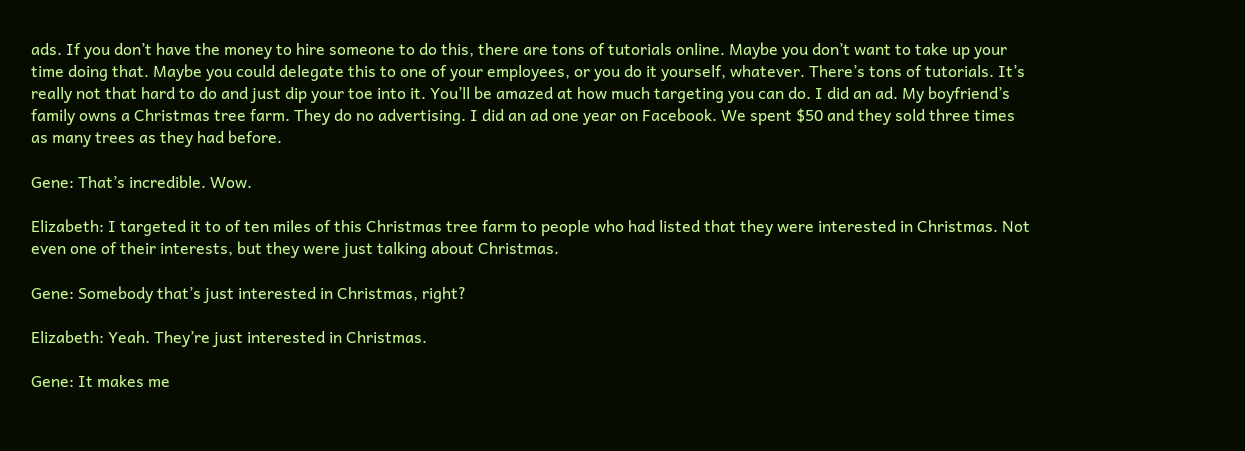ads. If you don’t have the money to hire someone to do this, there are tons of tutorials online. Maybe you don’t want to take up your time doing that. Maybe you could delegate this to one of your employees, or you do it yourself, whatever. There’s tons of tutorials. It’s really not that hard to do and just dip your toe into it. You’ll be amazed at how much targeting you can do. I did an ad. My boyfriend’s family owns a Christmas tree farm. They do no advertising. I did an ad one year on Facebook. We spent $50 and they sold three times as many trees as they had before.

Gene: That’s incredible. Wow.

Elizabeth: I targeted it to of ten miles of this Christmas tree farm to people who had listed that they were interested in Christmas. Not even one of their interests, but they were just talking about Christmas.

Gene: Somebody that’s just interested in Christmas, right?

Elizabeth: Yeah. They’re just interested in Christmas.

Gene: It makes me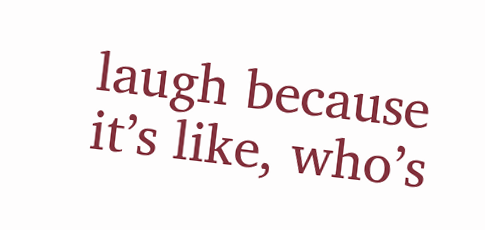laugh because it’s like, who’s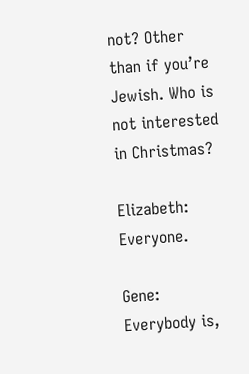not? Other than if you’re Jewish. Who is not interested in Christmas?

Elizabeth: Everyone.

Gene: Everybody is,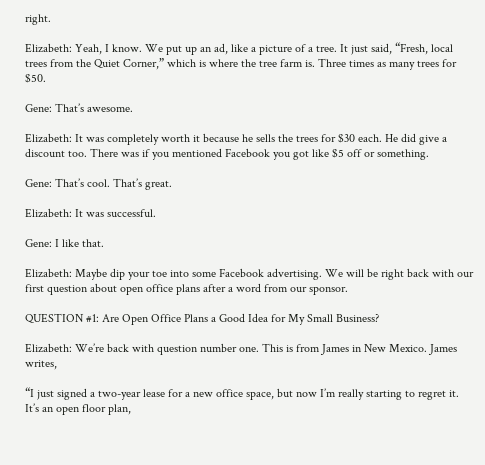right.

Elizabeth: Yeah, I know. We put up an ad, like a picture of a tree. It just said, “Fresh, local trees from the Quiet Corner,” which is where the tree farm is. Three times as many trees for $50.

Gene: That’s awesome.

Elizabeth: It was completely worth it because he sells the trees for $30 each. He did give a discount too. There was if you mentioned Facebook you got like $5 off or something.

Gene: That’s cool. That’s great.

Elizabeth: It was successful.

Gene: I like that.

Elizabeth: Maybe dip your toe into some Facebook advertising. We will be right back with our first question about open office plans after a word from our sponsor.

QUESTION #1: Are Open Office Plans a Good Idea for My Small Business?

Elizabeth: We’re back with question number one. This is from James in New Mexico. James writes,

“I just signed a two-year lease for a new office space, but now I’m really starting to regret it. It’s an open floor plan,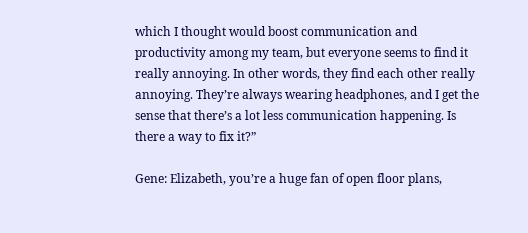which I thought would boost communication and productivity among my team, but everyone seems to find it really annoying. In other words, they find each other really annoying. They’re always wearing headphones, and I get the sense that there’s a lot less communication happening. Is there a way to fix it?”

Gene: Elizabeth, you’re a huge fan of open floor plans,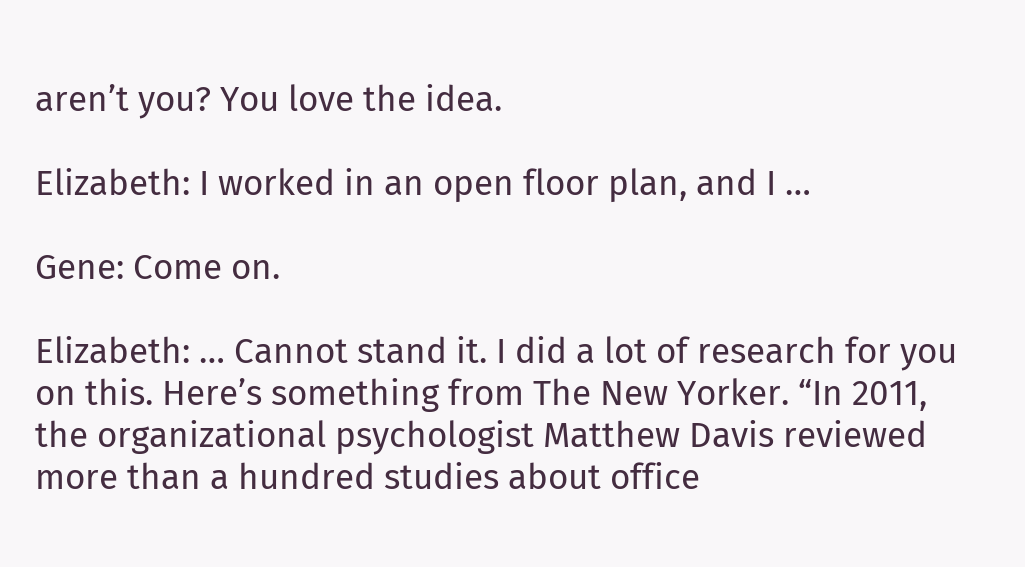aren’t you? You love the idea.

Elizabeth: I worked in an open floor plan, and I …

Gene: Come on.

Elizabeth: … Cannot stand it. I did a lot of research for you on this. Here’s something from The New Yorker. “In 2011, the organizational psychologist Matthew Davis reviewed more than a hundred studies about office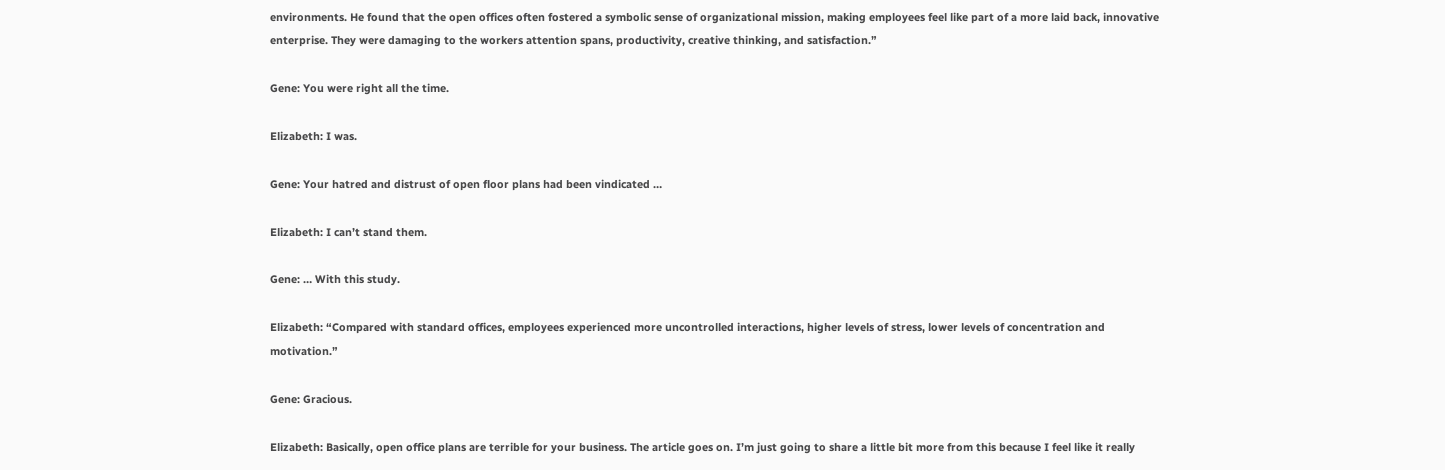environments. He found that the open offices often fostered a symbolic sense of organizational mission, making employees feel like part of a more laid back, innovative enterprise. They were damaging to the workers attention spans, productivity, creative thinking, and satisfaction.”

Gene: You were right all the time.

Elizabeth: I was.

Gene: Your hatred and distrust of open floor plans had been vindicated …

Elizabeth: I can’t stand them.

Gene: … With this study.

Elizabeth: “Compared with standard offices, employees experienced more uncontrolled interactions, higher levels of stress, lower levels of concentration and motivation.”

Gene: Gracious.

Elizabeth: Basically, open office plans are terrible for your business. The article goes on. I’m just going to share a little bit more from this because I feel like it really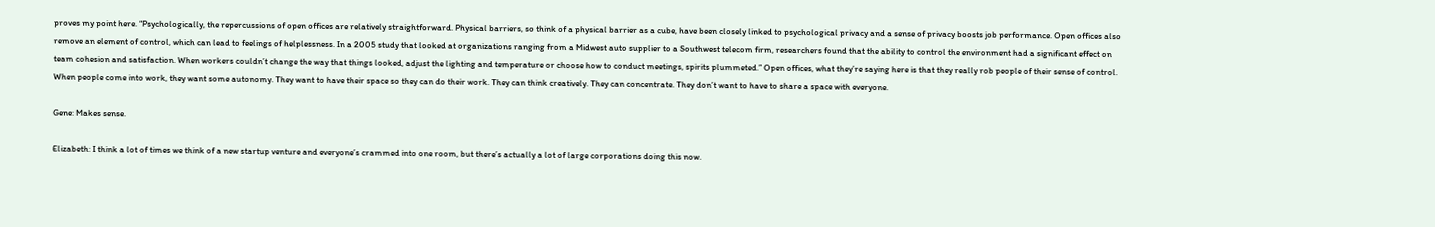proves my point here. “Psychologically, the repercussions of open offices are relatively straightforward. Physical barriers, so think of a physical barrier as a cube, have been closely linked to psychological privacy and a sense of privacy boosts job performance. Open offices also remove an element of control, which can lead to feelings of helplessness. In a 2005 study that looked at organizations ranging from a Midwest auto supplier to a Southwest telecom firm, researchers found that the ability to control the environment had a significant effect on team cohesion and satisfaction. When workers couldn’t change the way that things looked, adjust the lighting and temperature or choose how to conduct meetings, spirits plummeted.” Open offices, what they’re saying here is that they really rob people of their sense of control. When people come into work, they want some autonomy. They want to have their space so they can do their work. They can think creatively. They can concentrate. They don’t want to have to share a space with everyone.

Gene: Makes sense.

Elizabeth: I think a lot of times we think of a new startup venture and everyone’s crammed into one room, but there’s actually a lot of large corporations doing this now.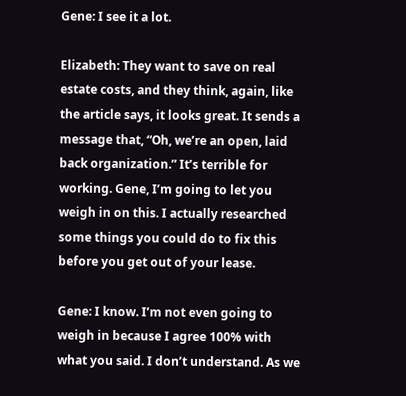Gene: I see it a lot.

Elizabeth: They want to save on real estate costs, and they think, again, like the article says, it looks great. It sends a message that, “Oh, we’re an open, laid back organization.” It’s terrible for working. Gene, I’m going to let you weigh in on this. I actually researched some things you could do to fix this before you get out of your lease.

Gene: I know. I’m not even going to weigh in because I agree 100% with what you said. I don’t understand. As we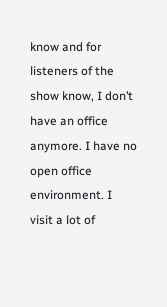know and for listeners of the show know, I don’t have an office anymore. I have no open office environment. I visit a lot of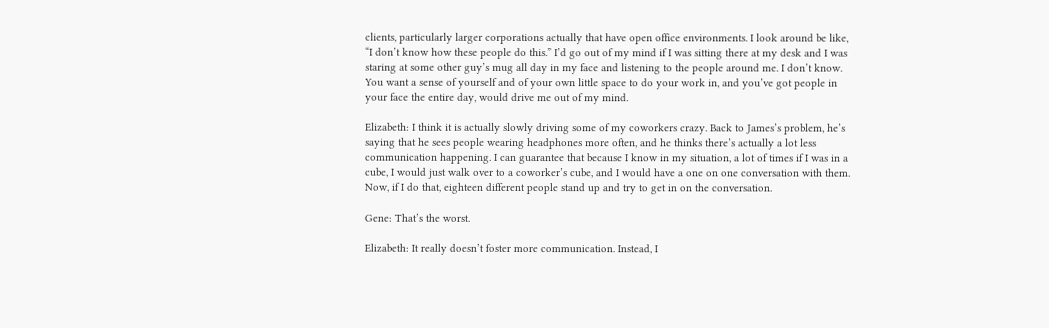clients, particularly larger corporations actually that have open office environments. I look around be like, “I don’t know how these people do this.” I’d go out of my mind if I was sitting there at my desk and I was staring at some other guy’s mug all day in my face and listening to the people around me. I don’t know. You want a sense of yourself and of your own little space to do your work in, and you’ve got people in your face the entire day, would drive me out of my mind.

Elizabeth: I think it is actually slowly driving some of my coworkers crazy. Back to James’s problem, he’s saying that he sees people wearing headphones more often, and he thinks there’s actually a lot less communication happening. I can guarantee that because I know in my situation, a lot of times if I was in a cube, I would just walk over to a coworker’s cube, and I would have a one on one conversation with them. Now, if I do that, eighteen different people stand up and try to get in on the conversation.

Gene: That’s the worst.

Elizabeth: It really doesn’t foster more communication. Instead, I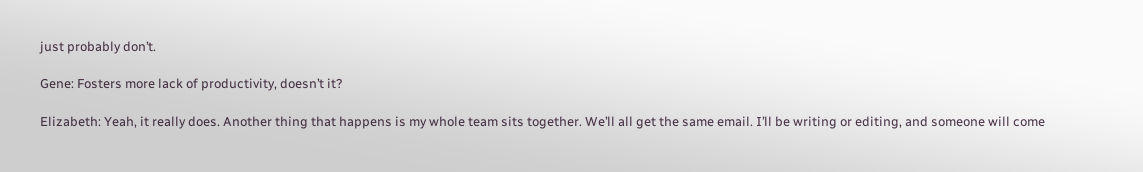just probably don’t.

Gene: Fosters more lack of productivity, doesn’t it?

Elizabeth: Yeah, it really does. Another thing that happens is my whole team sits together. We’ll all get the same email. I’ll be writing or editing, and someone will come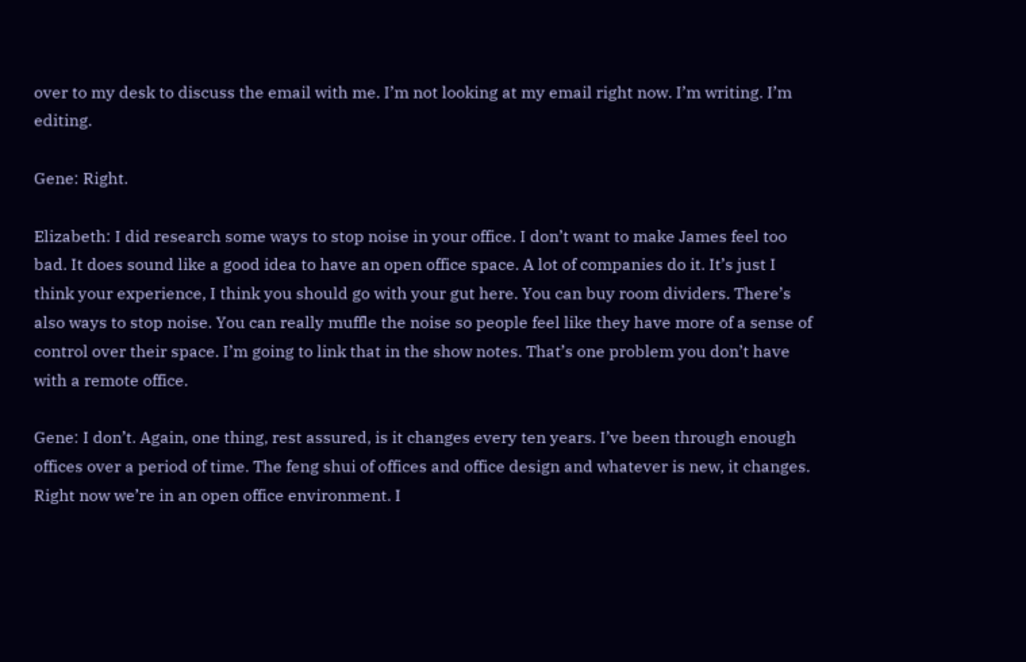over to my desk to discuss the email with me. I’m not looking at my email right now. I’m writing. I’m editing.

Gene: Right.

Elizabeth: I did research some ways to stop noise in your office. I don’t want to make James feel too bad. It does sound like a good idea to have an open office space. A lot of companies do it. It’s just I think your experience, I think you should go with your gut here. You can buy room dividers. There’s also ways to stop noise. You can really muffle the noise so people feel like they have more of a sense of control over their space. I’m going to link that in the show notes. That’s one problem you don’t have with a remote office.

Gene: I don’t. Again, one thing, rest assured, is it changes every ten years. I’ve been through enough offices over a period of time. The feng shui of offices and office design and whatever is new, it changes. Right now we’re in an open office environment. I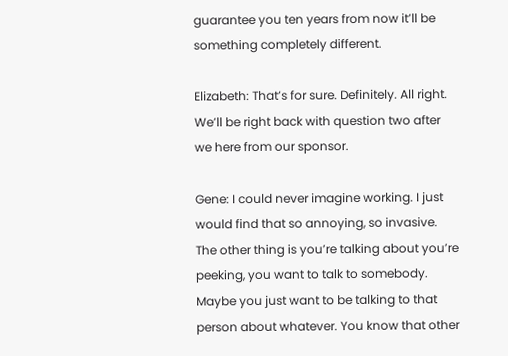guarantee you ten years from now it’ll be something completely different.

Elizabeth: That’s for sure. Definitely. All right. We’ll be right back with question two after we here from our sponsor.

Gene: I could never imagine working. I just would find that so annoying, so invasive. The other thing is you’re talking about you’re peeking, you want to talk to somebody. Maybe you just want to be talking to that person about whatever. You know that other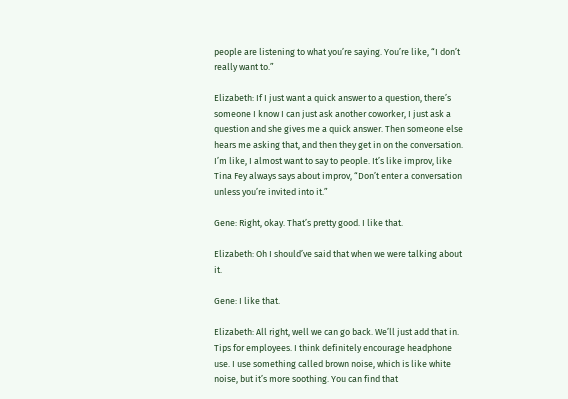people are listening to what you’re saying. You’re like, “I don’t really want to.”

Elizabeth: If I just want a quick answer to a question, there’s someone I know I can just ask another coworker, I just ask a question and she gives me a quick answer. Then someone else hears me asking that, and then they get in on the conversation. I’m like, I almost want to say to people. It’s like improv, like Tina Fey always says about improv, “Don’t enter a conversation unless you’re invited into it.”

Gene: Right, okay. That’s pretty good. I like that.

Elizabeth: Oh I should’ve said that when we were talking about it.

Gene: I like that.

Elizabeth: All right, well we can go back. We’ll just add that in. Tips for employees. I think definitely encourage headphone use. I use something called brown noise, which is like white noise, but it’s more soothing. You can find that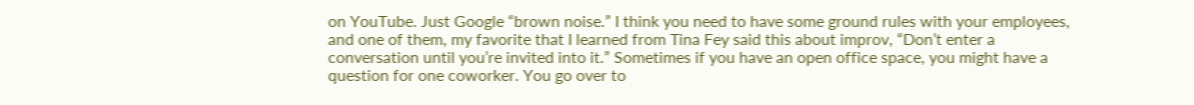on YouTube. Just Google “brown noise.” I think you need to have some ground rules with your employees, and one of them, my favorite that I learned from Tina Fey said this about improv, “Don’t enter a conversation until you’re invited into it.” Sometimes if you have an open office space, you might have a question for one coworker. You go over to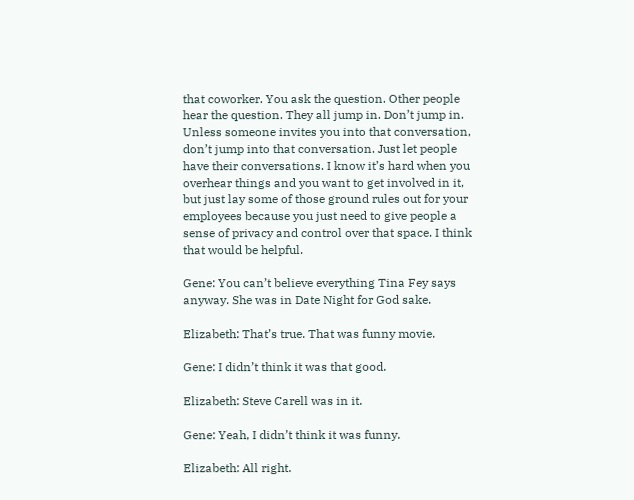that coworker. You ask the question. Other people hear the question. They all jump in. Don’t jump in. Unless someone invites you into that conversation, don’t jump into that conversation. Just let people have their conversations. I know it’s hard when you overhear things and you want to get involved in it, but just lay some of those ground rules out for your employees because you just need to give people a sense of privacy and control over that space. I think that would be helpful.

Gene: You can’t believe everything Tina Fey says anyway. She was in Date Night for God sake.

Elizabeth: That’s true. That was funny movie.

Gene: I didn’t think it was that good.

Elizabeth: Steve Carell was in it.

Gene: Yeah, I didn’t think it was funny.

Elizabeth: All right.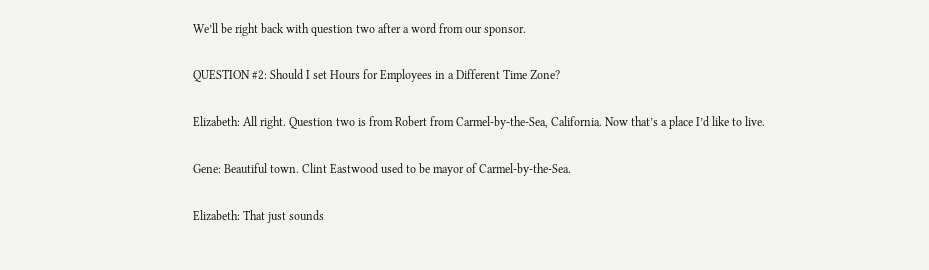We’ll be right back with question two after a word from our sponsor.

QUESTION #2: Should I set Hours for Employees in a Different Time Zone?

Elizabeth: All right. Question two is from Robert from Carmel-by-the-Sea, California. Now that’s a place I’d like to live.

Gene: Beautiful town. Clint Eastwood used to be mayor of Carmel-by-the-Sea.

Elizabeth: That just sounds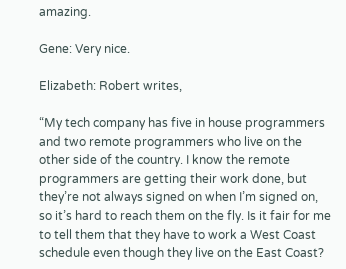amazing.

Gene: Very nice.

Elizabeth: Robert writes,

“My tech company has five in house programmers and two remote programmers who live on the other side of the country. I know the remote programmers are getting their work done, but they’re not always signed on when I’m signed on, so it’s hard to reach them on the fly. Is it fair for me to tell them that they have to work a West Coast schedule even though they live on the East Coast?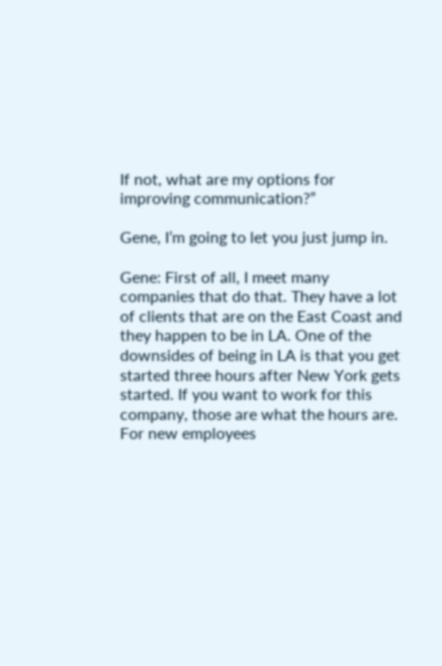If not, what are my options for improving communication?”

Gene, I’m going to let you just jump in.

Gene: First of all, I meet many companies that do that. They have a lot of clients that are on the East Coast and they happen to be in LA. One of the downsides of being in LA is that you get started three hours after New York gets started. If you want to work for this company, those are what the hours are. For new employees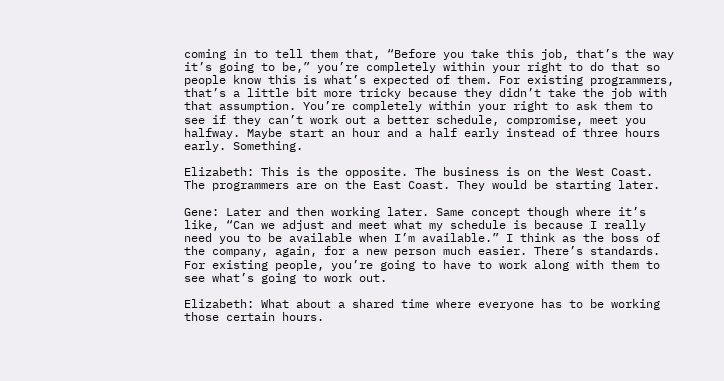coming in to tell them that, “Before you take this job, that’s the way it’s going to be,” you’re completely within your right to do that so people know this is what’s expected of them. For existing programmers, that’s a little bit more tricky because they didn’t take the job with that assumption. You’re completely within your right to ask them to see if they can’t work out a better schedule, compromise, meet you halfway. Maybe start an hour and a half early instead of three hours early. Something.

Elizabeth: This is the opposite. The business is on the West Coast. The programmers are on the East Coast. They would be starting later.

Gene: Later and then working later. Same concept though where it’s like, “Can we adjust and meet what my schedule is because I really need you to be available when I’m available.” I think as the boss of the company, again, for a new person much easier. There’s standards. For existing people, you’re going to have to work along with them to see what’s going to work out.

Elizabeth: What about a shared time where everyone has to be working those certain hours.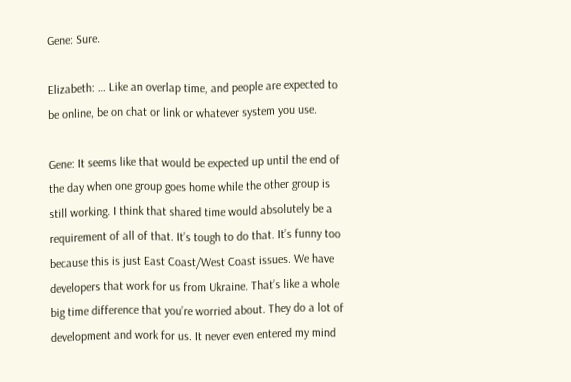Gene: Sure.

Elizabeth: … Like an overlap time, and people are expected to be online, be on chat or link or whatever system you use.

Gene: It seems like that would be expected up until the end of the day when one group goes home while the other group is still working. I think that shared time would absolutely be a requirement of all of that. It’s tough to do that. It’s funny too because this is just East Coast/West Coast issues. We have developers that work for us from Ukraine. That’s like a whole big time difference that you’re worried about. They do a lot of development and work for us. It never even entered my mind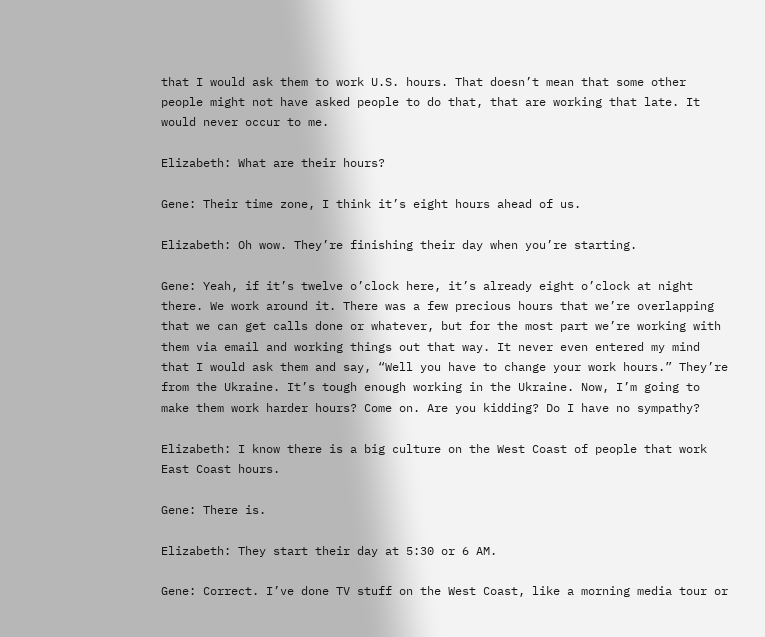that I would ask them to work U.S. hours. That doesn’t mean that some other people might not have asked people to do that, that are working that late. It would never occur to me.

Elizabeth: What are their hours?

Gene: Their time zone, I think it’s eight hours ahead of us.

Elizabeth: Oh wow. They’re finishing their day when you’re starting.

Gene: Yeah, if it’s twelve o’clock here, it’s already eight o’clock at night there. We work around it. There was a few precious hours that we’re overlapping that we can get calls done or whatever, but for the most part we’re working with them via email and working things out that way. It never even entered my mind that I would ask them and say, “Well you have to change your work hours.” They’re from the Ukraine. It’s tough enough working in the Ukraine. Now, I’m going to make them work harder hours? Come on. Are you kidding? Do I have no sympathy?

Elizabeth: I know there is a big culture on the West Coast of people that work East Coast hours.

Gene: There is.

Elizabeth: They start their day at 5:30 or 6 AM.

Gene: Correct. I’ve done TV stuff on the West Coast, like a morning media tour or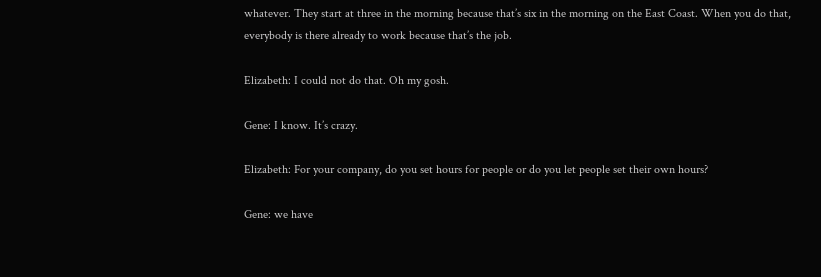whatever. They start at three in the morning because that’s six in the morning on the East Coast. When you do that, everybody is there already to work because that’s the job.

Elizabeth: I could not do that. Oh my gosh.

Gene: I know. It’s crazy.

Elizabeth: For your company, do you set hours for people or do you let people set their own hours?

Gene: we have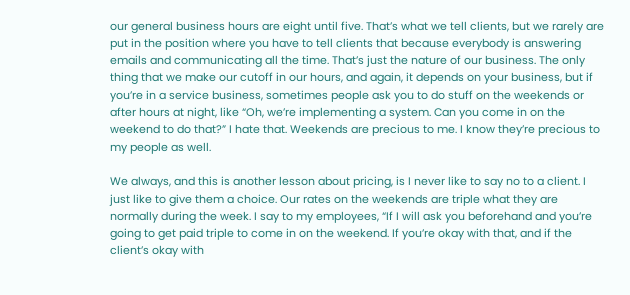our general business hours are eight until five. That’s what we tell clients, but we rarely are put in the position where you have to tell clients that because everybody is answering emails and communicating all the time. That’s just the nature of our business. The only thing that we make our cutoff in our hours, and again, it depends on your business, but if you’re in a service business, sometimes people ask you to do stuff on the weekends or after hours at night, like “Oh, we’re implementing a system. Can you come in on the weekend to do that?” I hate that. Weekends are precious to me. I know they’re precious to my people as well.

We always, and this is another lesson about pricing, is I never like to say no to a client. I just like to give them a choice. Our rates on the weekends are triple what they are normally during the week. I say to my employees, “If I will ask you beforehand and you’re going to get paid triple to come in on the weekend. If you’re okay with that, and if the client’s okay with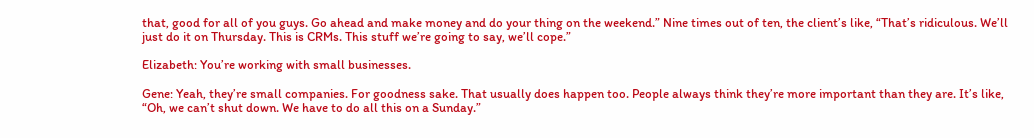that, good for all of you guys. Go ahead and make money and do your thing on the weekend.” Nine times out of ten, the client’s like, “That’s ridiculous. We’ll just do it on Thursday. This is CRMs. This stuff we’re going to say, we’ll cope.”

Elizabeth: You’re working with small businesses.

Gene: Yeah, they’re small companies. For goodness sake. That usually does happen too. People always think they’re more important than they are. It’s like, “Oh, we can’t shut down. We have to do all this on a Sunday.”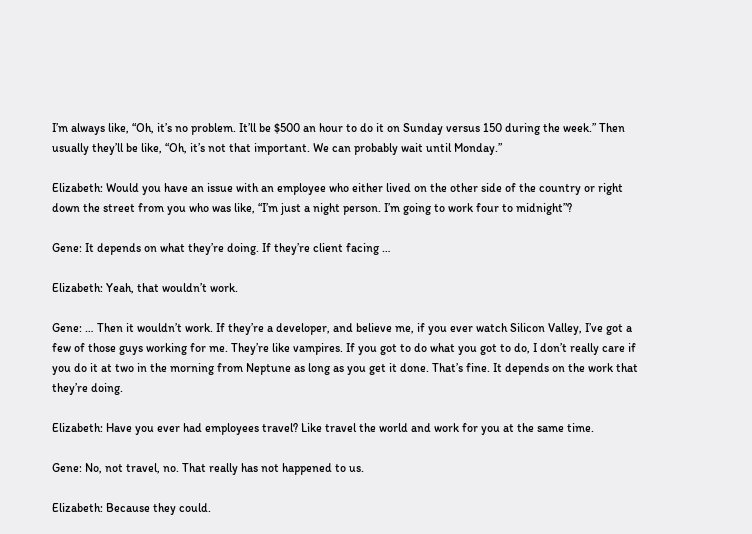I’m always like, “Oh, it’s no problem. It’ll be $500 an hour to do it on Sunday versus 150 during the week.” Then usually they’ll be like, “Oh, it’s not that important. We can probably wait until Monday.”

Elizabeth: Would you have an issue with an employee who either lived on the other side of the country or right down the street from you who was like, “I’m just a night person. I’m going to work four to midnight”?

Gene: It depends on what they’re doing. If they’re client facing …

Elizabeth: Yeah, that wouldn’t work.

Gene: … Then it wouldn’t work. If they’re a developer, and believe me, if you ever watch Silicon Valley, I’ve got a few of those guys working for me. They’re like vampires. If you got to do what you got to do, I don’t really care if you do it at two in the morning from Neptune as long as you get it done. That’s fine. It depends on the work that they’re doing.

Elizabeth: Have you ever had employees travel? Like travel the world and work for you at the same time.

Gene: No, not travel, no. That really has not happened to us.

Elizabeth: Because they could.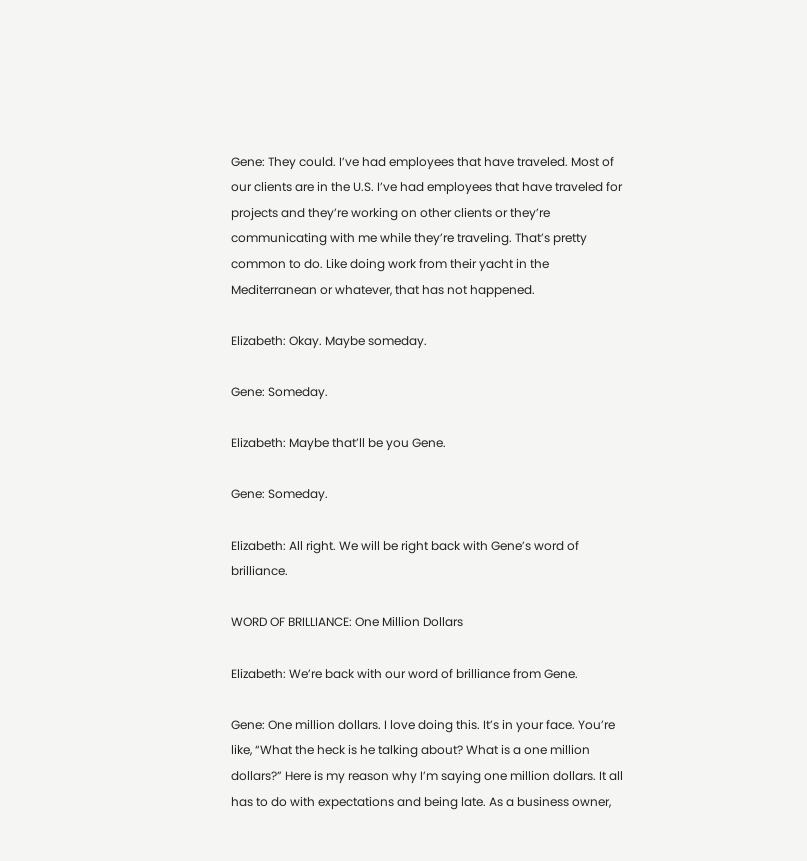Gene: They could. I’ve had employees that have traveled. Most of our clients are in the U.S. I’ve had employees that have traveled for projects and they’re working on other clients or they’re communicating with me while they’re traveling. That’s pretty common to do. Like doing work from their yacht in the Mediterranean or whatever, that has not happened.

Elizabeth: Okay. Maybe someday.

Gene: Someday.

Elizabeth: Maybe that’ll be you Gene.

Gene: Someday.

Elizabeth: All right. We will be right back with Gene’s word of brilliance.

WORD OF BRILLIANCE: One Million Dollars

Elizabeth: We’re back with our word of brilliance from Gene.

Gene: One million dollars. I love doing this. It’s in your face. You’re like, “What the heck is he talking about? What is a one million dollars?” Here is my reason why I’m saying one million dollars. It all has to do with expectations and being late. As a business owner,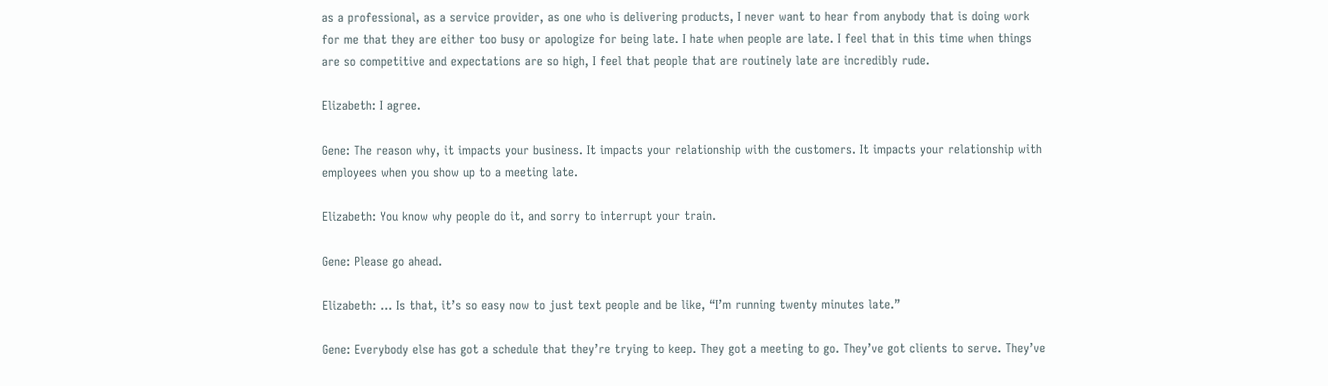as a professional, as a service provider, as one who is delivering products, I never want to hear from anybody that is doing work for me that they are either too busy or apologize for being late. I hate when people are late. I feel that in this time when things are so competitive and expectations are so high, I feel that people that are routinely late are incredibly rude.

Elizabeth: I agree.

Gene: The reason why, it impacts your business. It impacts your relationship with the customers. It impacts your relationship with employees when you show up to a meeting late.

Elizabeth: You know why people do it, and sorry to interrupt your train.

Gene: Please go ahead.

Elizabeth: … Is that, it’s so easy now to just text people and be like, “I’m running twenty minutes late.”

Gene: Everybody else has got a schedule that they’re trying to keep. They got a meeting to go. They’ve got clients to serve. They’ve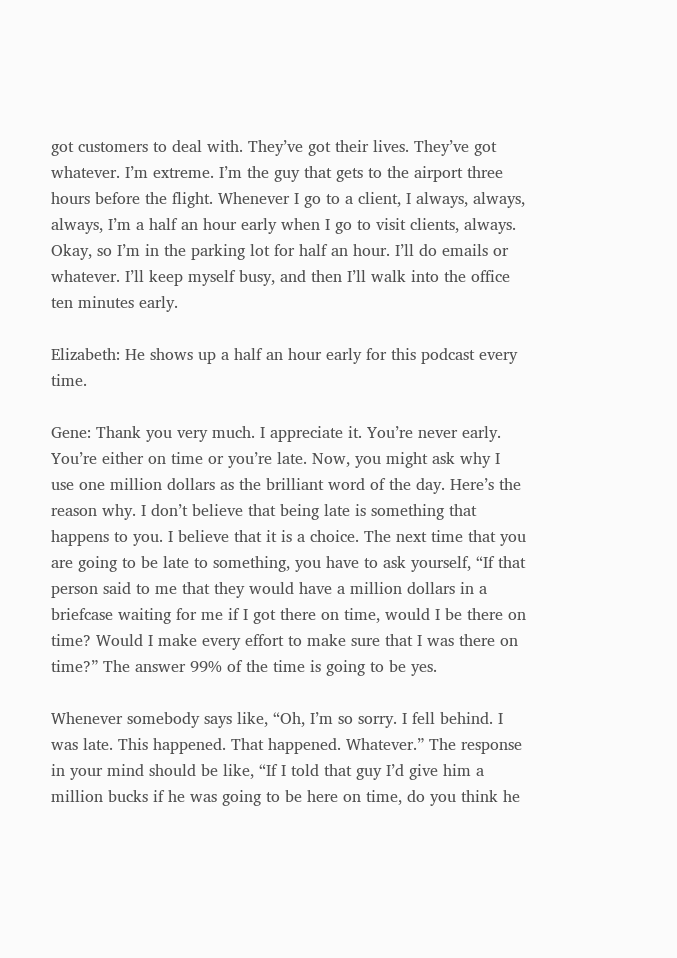got customers to deal with. They’ve got their lives. They’ve got whatever. I’m extreme. I’m the guy that gets to the airport three hours before the flight. Whenever I go to a client, I always, always, always, I’m a half an hour early when I go to visit clients, always. Okay, so I’m in the parking lot for half an hour. I’ll do emails or whatever. I’ll keep myself busy, and then I’ll walk into the office ten minutes early.

Elizabeth: He shows up a half an hour early for this podcast every time.

Gene: Thank you very much. I appreciate it. You’re never early. You’re either on time or you’re late. Now, you might ask why I use one million dollars as the brilliant word of the day. Here’s the reason why. I don’t believe that being late is something that happens to you. I believe that it is a choice. The next time that you are going to be late to something, you have to ask yourself, “If that person said to me that they would have a million dollars in a briefcase waiting for me if I got there on time, would I be there on time? Would I make every effort to make sure that I was there on time?” The answer 99% of the time is going to be yes.

Whenever somebody says like, “Oh, I’m so sorry. I fell behind. I was late. This happened. That happened. Whatever.” The response in your mind should be like, “If I told that guy I’d give him a million bucks if he was going to be here on time, do you think he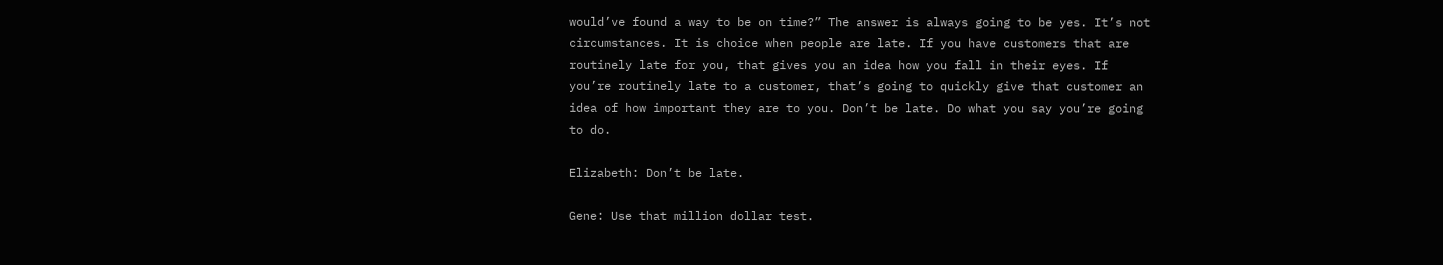would’ve found a way to be on time?” The answer is always going to be yes. It’s not circumstances. It is choice when people are late. If you have customers that are routinely late for you, that gives you an idea how you fall in their eyes. If you’re routinely late to a customer, that’s going to quickly give that customer an idea of how important they are to you. Don’t be late. Do what you say you’re going to do.

Elizabeth: Don’t be late.

Gene: Use that million dollar test.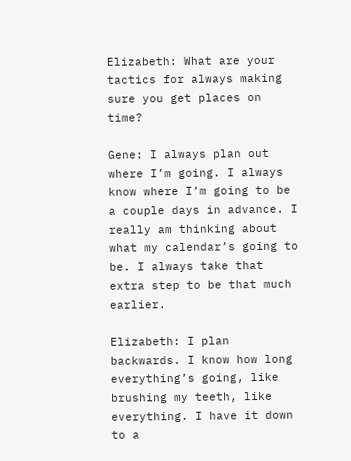Elizabeth: What are your tactics for always making sure you get places on time?

Gene: I always plan out where I’m going. I always know where I’m going to be a couple days in advance. I really am thinking about what my calendar’s going to be. I always take that extra step to be that much earlier.

Elizabeth: I plan backwards. I know how long everything’s going, like brushing my teeth, like everything. I have it down to a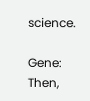science.

Gene: Then,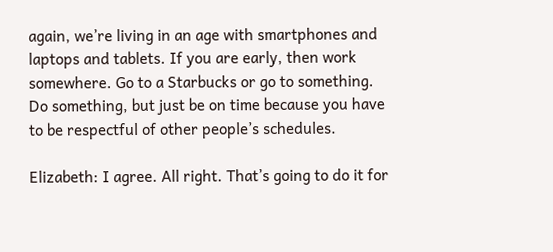again, we’re living in an age with smartphones and laptops and tablets. If you are early, then work somewhere. Go to a Starbucks or go to something. Do something, but just be on time because you have to be respectful of other people’s schedules.

Elizabeth: I agree. All right. That’s going to do it for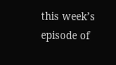this week’s episode of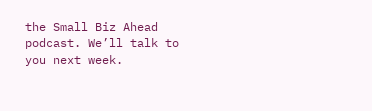the Small Biz Ahead podcast. We’ll talk to you next week.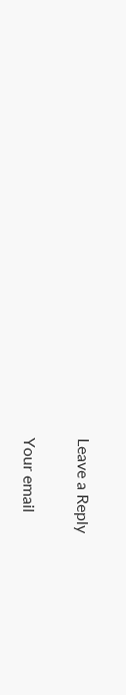Leave a Reply

Your email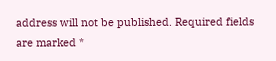address will not be published. Required fields are marked *